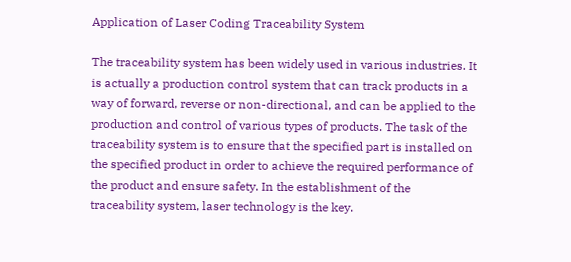Application of Laser Coding Traceability System

The traceability system has been widely used in various industries. It is actually a production control system that can track products in a way of forward, reverse or non-directional, and can be applied to the production and control of various types of products. The task of the traceability system is to ensure that the specified part is installed on the specified product in order to achieve the required performance of the product and ensure safety. In the establishment of the traceability system, laser technology is the key.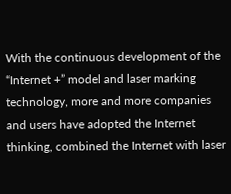With the continuous development of the “Internet +” model and laser marking technology, more and more companies and users have adopted the Internet thinking, combined the Internet with laser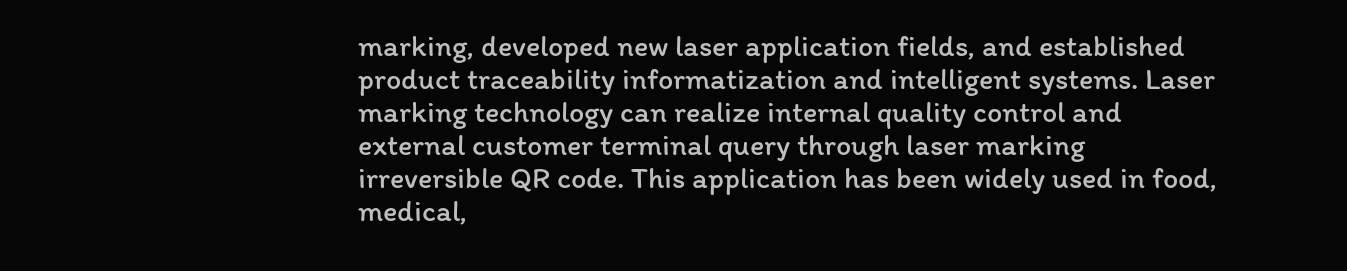marking, developed new laser application fields, and established product traceability informatization and intelligent systems. Laser marking technology can realize internal quality control and external customer terminal query through laser marking irreversible QR code. This application has been widely used in food, medical,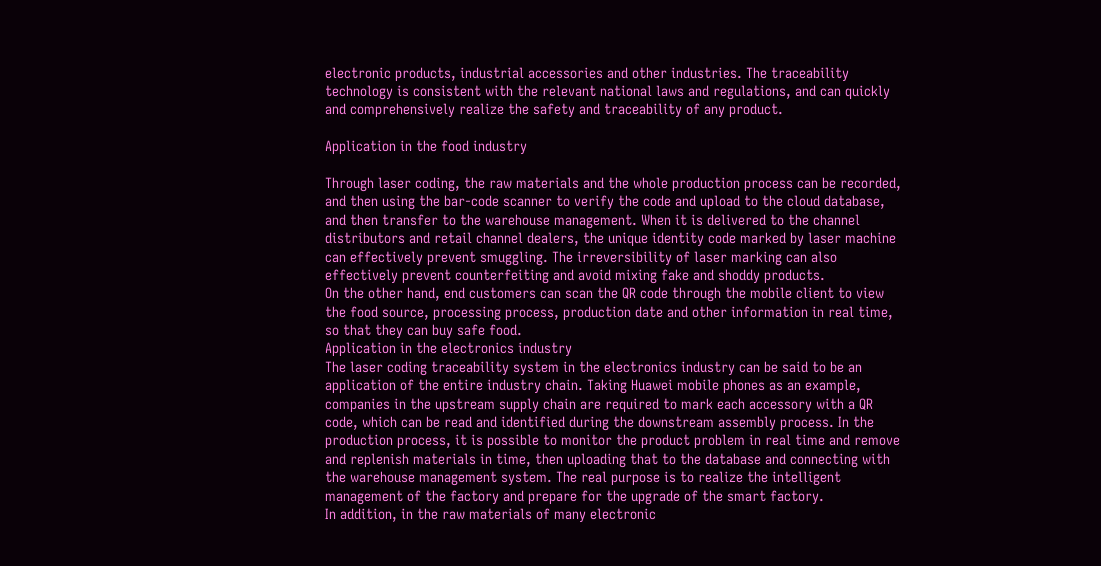electronic products, industrial accessories and other industries. The traceability technology is consistent with the relevant national laws and regulations, and can quickly and comprehensively realize the safety and traceability of any product.

Application in the food industry

Through laser coding, the raw materials and the whole production process can be recorded, and then using the bar-code scanner to verify the code and upload to the cloud database, and then transfer to the warehouse management. When it is delivered to the channel distributors and retail channel dealers, the unique identity code marked by laser machine can effectively prevent smuggling. The irreversibility of laser marking can also effectively prevent counterfeiting and avoid mixing fake and shoddy products.
On the other hand, end customers can scan the QR code through the mobile client to view the food source, processing process, production date and other information in real time, so that they can buy safe food.
Application in the electronics industry
The laser coding traceability system in the electronics industry can be said to be an application of the entire industry chain. Taking Huawei mobile phones as an example, companies in the upstream supply chain are required to mark each accessory with a QR code, which can be read and identified during the downstream assembly process. In the production process, it is possible to monitor the product problem in real time and remove and replenish materials in time, then uploading that to the database and connecting with the warehouse management system. The real purpose is to realize the intelligent management of the factory and prepare for the upgrade of the smart factory.
In addition, in the raw materials of many electronic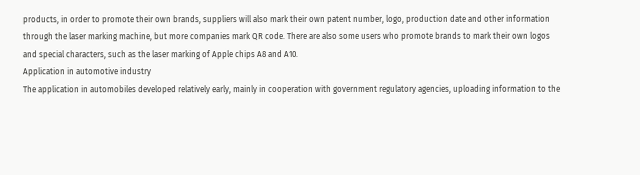products, in order to promote their own brands, suppliers will also mark their own patent number, logo, production date and other information through the laser marking machine, but more companies mark QR code. There are also some users who promote brands to mark their own logos and special characters, such as the laser marking of Apple chips A8 and A10.
Application in automotive industry
The application in automobiles developed relatively early, mainly in cooperation with government regulatory agencies, uploading information to the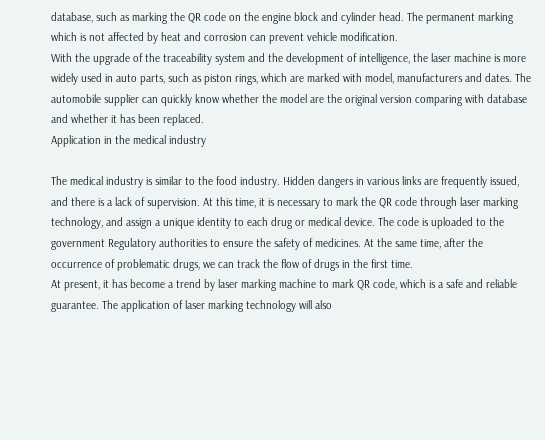database, such as marking the QR code on the engine block and cylinder head. The permanent marking which is not affected by heat and corrosion can prevent vehicle modification.
With the upgrade of the traceability system and the development of intelligence, the laser machine is more widely used in auto parts, such as piston rings, which are marked with model, manufacturers and dates. The automobile supplier can quickly know whether the model are the original version comparing with database and whether it has been replaced.
Application in the medical industry

The medical industry is similar to the food industry. Hidden dangers in various links are frequently issued, and there is a lack of supervision. At this time, it is necessary to mark the QR code through laser marking technology, and assign a unique identity to each drug or medical device. The code is uploaded to the government Regulatory authorities to ensure the safety of medicines. At the same time, after the occurrence of problematic drugs, we can track the flow of drugs in the first time.
At present, it has become a trend by laser marking machine to mark QR code, which is a safe and reliable guarantee. The application of laser marking technology will also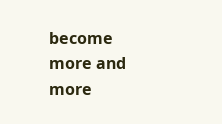become more and more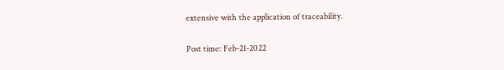extensive with the application of traceability.

Post time: Feb-21-2022